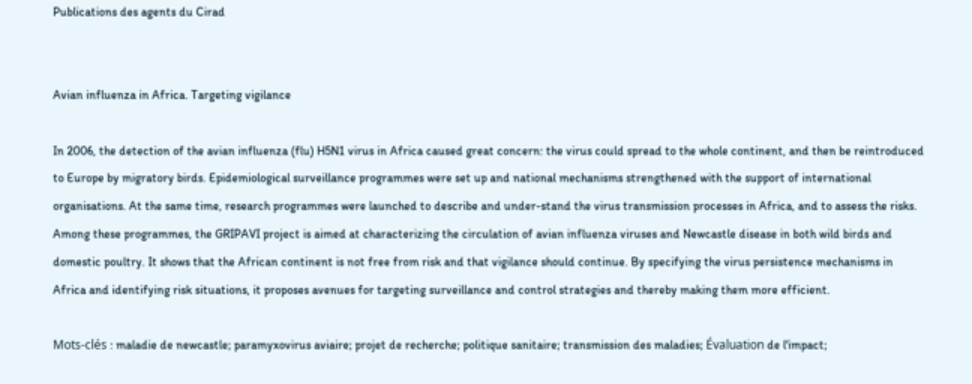Publications des agents du Cirad


Avian influenza in Africa. Targeting vigilance

In 2006, the detection of the avian influenza (flu) H5N1 virus in Africa caused great concern: the virus could spread to the whole continent, and then be reintroduced to Europe by migratory birds. Epidemiological surveillance programmes were set up and national mechanisms strengthened with the support of international organisations. At the same time, research programmes were launched to describe and under-stand the virus transmission processes in Africa, and to assess the risks. Among these programmes, the GRIPAVI project is aimed at characterizing the circulation of avian influenza viruses and Newcastle disease in both wild birds and domestic poultry. It shows that the African continent is not free from risk and that vigilance should continue. By specifying the virus persistence mechanisms in Africa and identifying risk situations, it proposes avenues for targeting surveillance and control strategies and thereby making them more efficient.

Mots-clés : maladie de newcastle; paramyxovirus aviaire; projet de recherche; politique sanitaire; transmission des maladies; Évaluation de l'impact;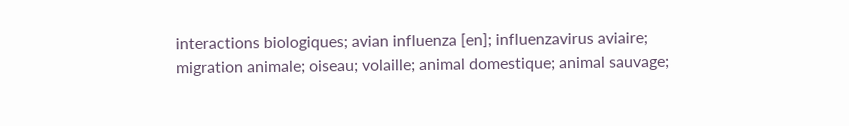interactions biologiques; avian influenza [en]; influenzavirus aviaire; migration animale; oiseau; volaille; animal domestique; animal sauvage;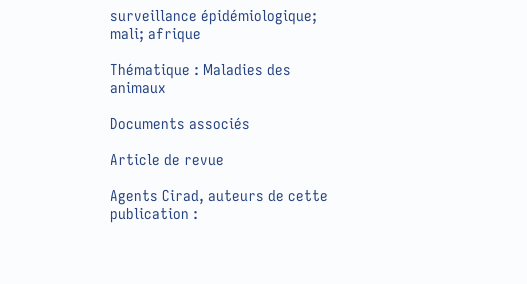surveillance épidémiologique; mali; afrique

Thématique : Maladies des animaux

Documents associés

Article de revue

Agents Cirad, auteurs de cette publication :